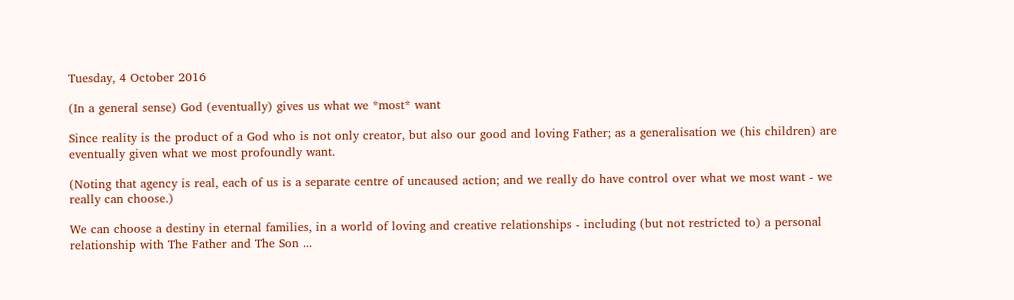Tuesday, 4 October 2016

(In a general sense) God (eventually) gives us what we *most* want

Since reality is the product of a God who is not only creator, but also our good and loving Father; as a generalisation we (his children) are eventually given what we most profoundly want.

(Noting that agency is real, each of us is a separate centre of uncaused action; and we really do have control over what we most want - we really can choose.)

We can choose a destiny in eternal families, in a world of loving and creative relationships - including (but not restricted to) a personal relationship with The Father and The Son ...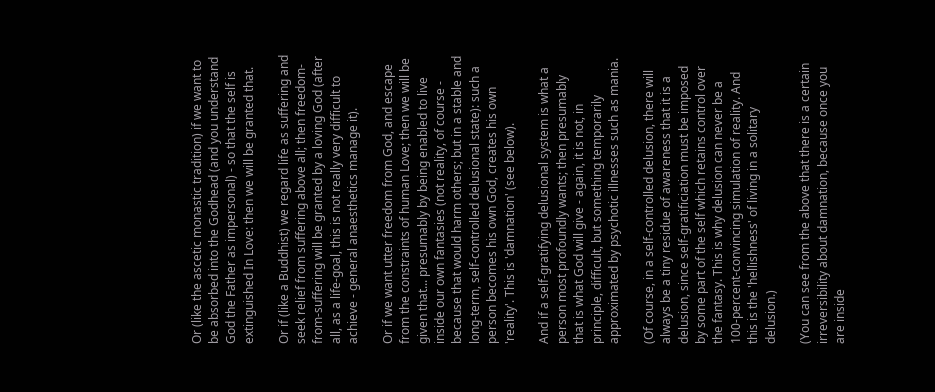Or (like the ascetic monastic tradition) if we want to be absorbed into the Godhead (and you understand God the Father as impersonal) - so that the self is extinguished In Love: then we will be granted that.

Or if (like a Buddhist) we regard life as suffering and seek relief from suffering above all; then freedom-from-suffering will be granted by a loving God (after all, as a life-goal, this is not really very difficult to achieve - general anaesthetics manage it).

Or if we want utter freedom from God, and escape from the constraints of human Love; then we will be given that... presumably by being enabled to live inside our own fantasies (not reality, of course - because that would harm others; but in a stable and long-term, self-controlled delusional state): such a person becomes his own God, creates his own 'reality'. This is 'damnation' (see below).

And if a self-gratifying delusional system is what a person most profoundly wants; then presumably that is what God will give - again, it is not, in principle, difficult, but something temporarily approximated by psychotic illnesses such as mania.

(Of course, in a self-controlled delusion, there will always be a tiny residue of awareness that it is a delusion, since self-gratificiation must be imposed by some part of the self which retains control over the fantasy. This is why delusion can never be a 100-percent-convincing simulation of reality. And this is the 'hellishness' of living in a solitary delusion.)

(You can see from the above that there is a certain irreversibility about damnation, because once you are inside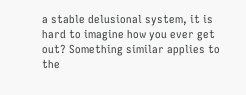a stable delusional system, it is hard to imagine how you ever get out? Something similar applies to the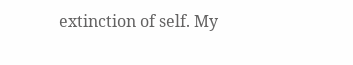extinction of self. My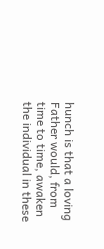hunch is that a loving Father would, from time to time, awaken the individual in these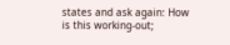states and ask again: How is this working-out;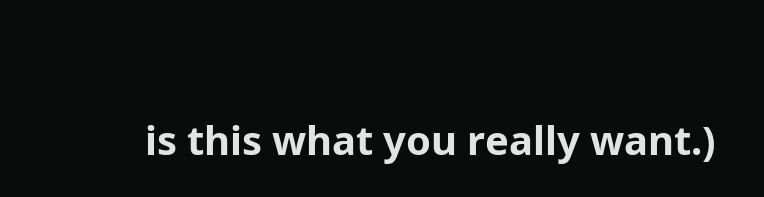is this what you really want.)